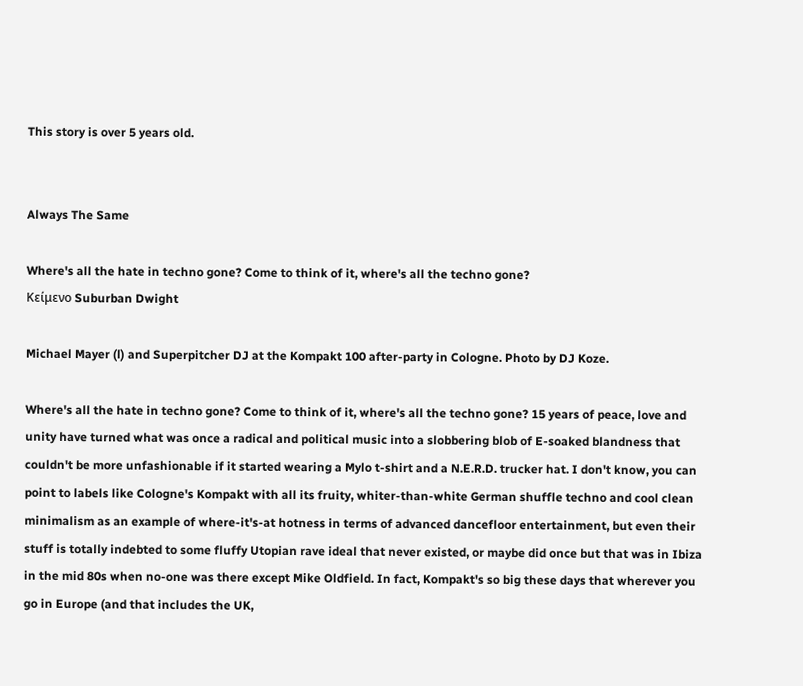This story is over 5 years old.


Always The Same

Where's all the hate in techno gone? Come to think of it, where's all the techno gone?
Κείμενο Suburban Dwight

Michael Mayer (l) and Superpitcher DJ at the Kompakt 100 after-party in Cologne. Photo by DJ Koze.

Where's all the hate in techno gone? Come to think of it, where's all the techno gone? 15 years of peace, love and unity have turned what was once a radical and political music into a slobbering blob of E-soaked blandness that couldn't be more unfashionable if it started wearing a Mylo t-shirt and a N.E.R.D. trucker hat. I don't know, you can point to labels like Cologne's Kompakt with all its fruity, whiter-than-white German shuffle techno and cool clean minimalism as an example of where-it's-at hotness in terms of advanced dancefloor entertainment, but even their stuff is totally indebted to some fluffy Utopian rave ideal that never existed, or maybe did once but that was in Ibiza in the mid 80s when no-one was there except Mike Oldfield. In fact, Kompakt's so big these days that wherever you go in Europe (and that includes the UK,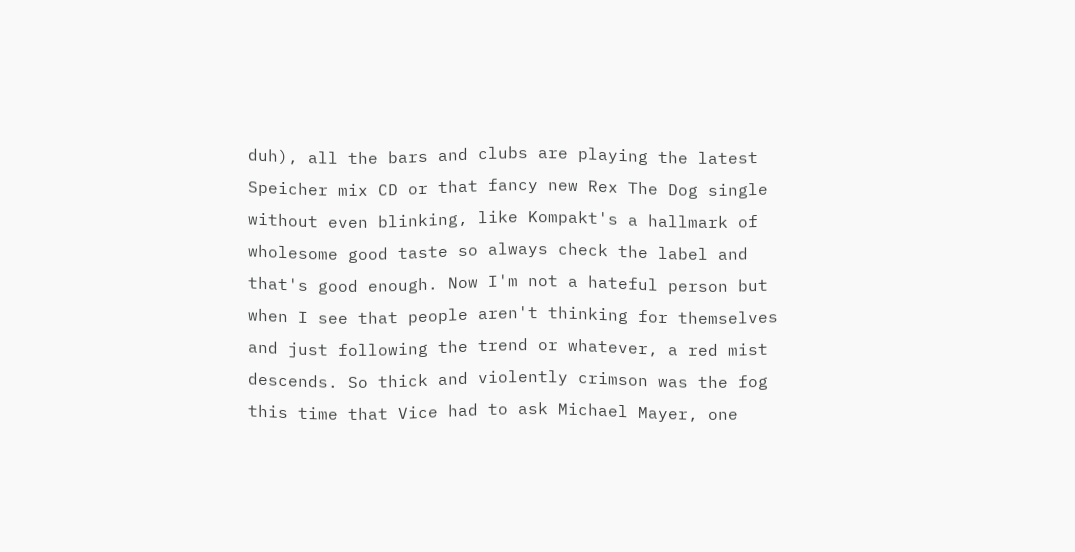duh), all the bars and clubs are playing the latest Speicher mix CD or that fancy new Rex The Dog single without even blinking, like Kompakt's a hallmark of wholesome good taste so always check the label and that's good enough. Now I'm not a hateful person but when I see that people aren't thinking for themselves and just following the trend or whatever, a red mist descends. So thick and violently crimson was the fog this time that Vice had to ask Michael Mayer, one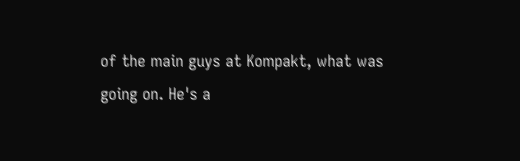of the main guys at Kompakt, what was going on. He's a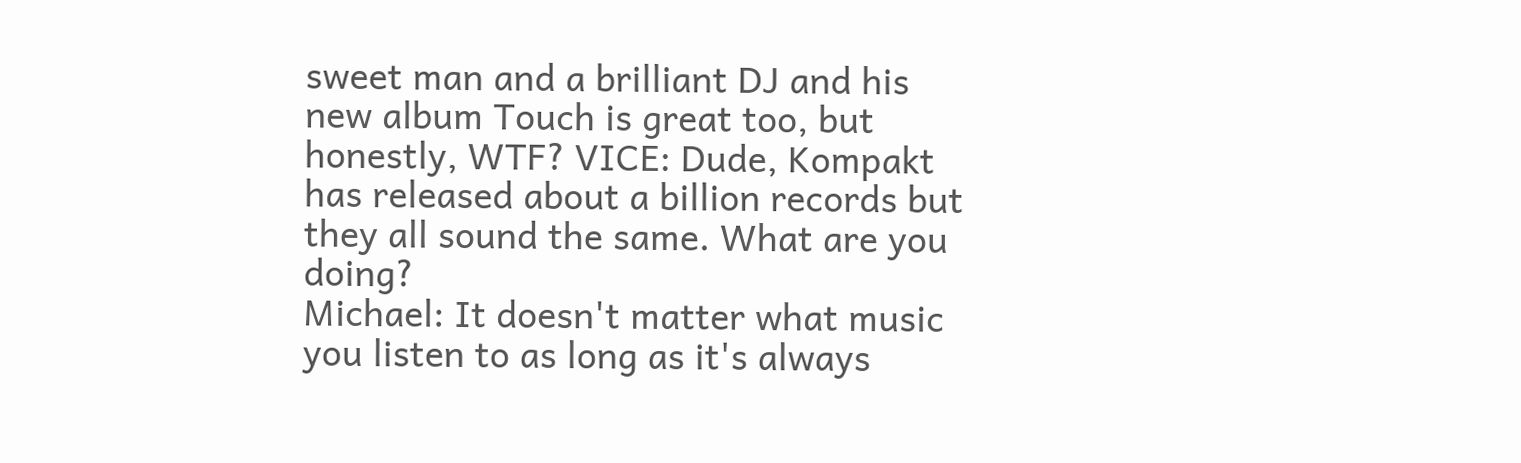sweet man and a brilliant DJ and his new album Touch is great too, but honestly, WTF? VICE: Dude, Kompakt has released about a billion records but they all sound the same. What are you doing?
Michael: It doesn't matter what music you listen to as long as it's always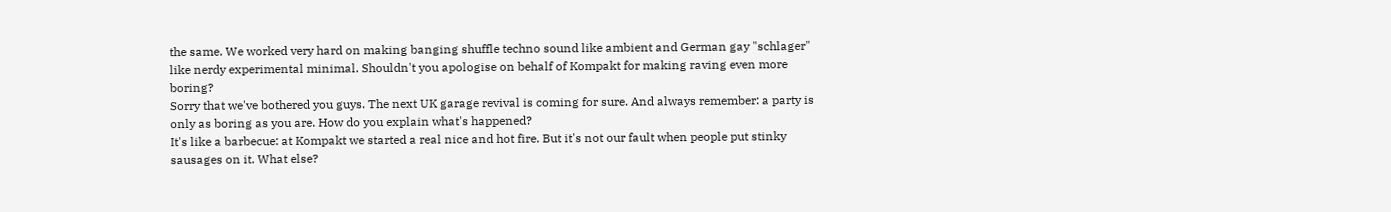the same. We worked very hard on making banging shuffle techno sound like ambient and German gay "schlager" like nerdy experimental minimal. Shouldn't you apologise on behalf of Kompakt for making raving even more boring?
Sorry that we've bothered you guys. The next UK garage revival is coming for sure. And always remember: a party is only as boring as you are. How do you explain what's happened?
It's like a barbecue: at Kompakt we started a real nice and hot fire. But it's not our fault when people put stinky sausages on it. What else?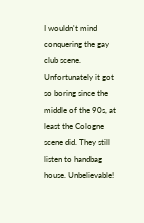I wouldn't mind conquering the gay club scene. Unfortunately it got so boring since the middle of the 90s, at least the Cologne scene did. They still listen to handbag house. Unbelievable!